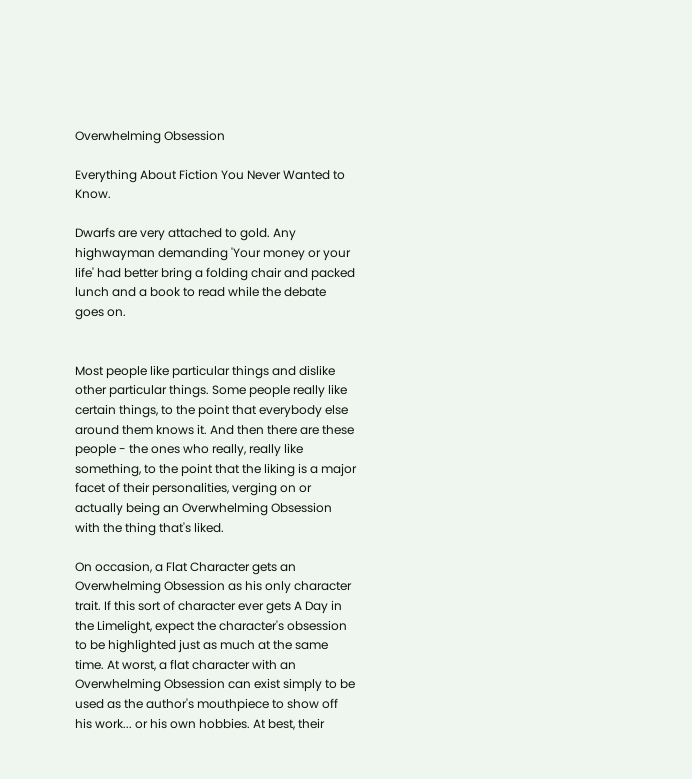Overwhelming Obsession

Everything About Fiction You Never Wanted to Know.

Dwarfs are very attached to gold. Any highwayman demanding 'Your money or your life' had better bring a folding chair and packed lunch and a book to read while the debate goes on.


Most people like particular things and dislike other particular things. Some people really like certain things, to the point that everybody else around them knows it. And then there are these people - the ones who really, really like something, to the point that the liking is a major facet of their personalities, verging on or actually being an Overwhelming Obsession with the thing that's liked.

On occasion, a Flat Character gets an Overwhelming Obsession as his only character trait. If this sort of character ever gets A Day in the Limelight, expect the character's obsession to be highlighted just as much at the same time. At worst, a flat character with an Overwhelming Obsession can exist simply to be used as the author's mouthpiece to show off his work... or his own hobbies. At best, their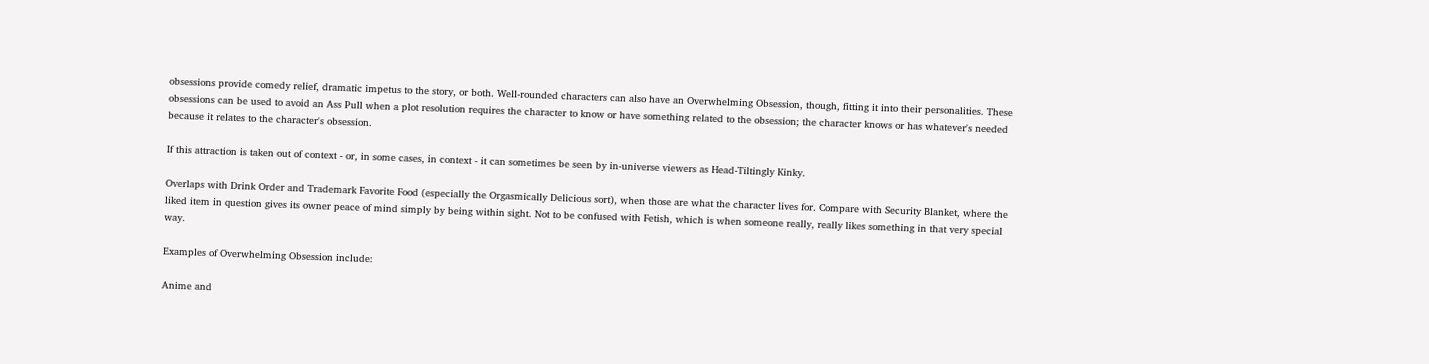obsessions provide comedy relief, dramatic impetus to the story, or both. Well-rounded characters can also have an Overwhelming Obsession, though, fitting it into their personalities. These obsessions can be used to avoid an Ass Pull when a plot resolution requires the character to know or have something related to the obsession; the character knows or has whatever's needed because it relates to the character's obsession.

If this attraction is taken out of context - or, in some cases, in context - it can sometimes be seen by in-universe viewers as Head-Tiltingly Kinky.

Overlaps with Drink Order and Trademark Favorite Food (especially the Orgasmically Delicious sort), when those are what the character lives for. Compare with Security Blanket, where the liked item in question gives its owner peace of mind simply by being within sight. Not to be confused with Fetish, which is when someone really, really likes something in that very special way.

Examples of Overwhelming Obsession include:

Anime and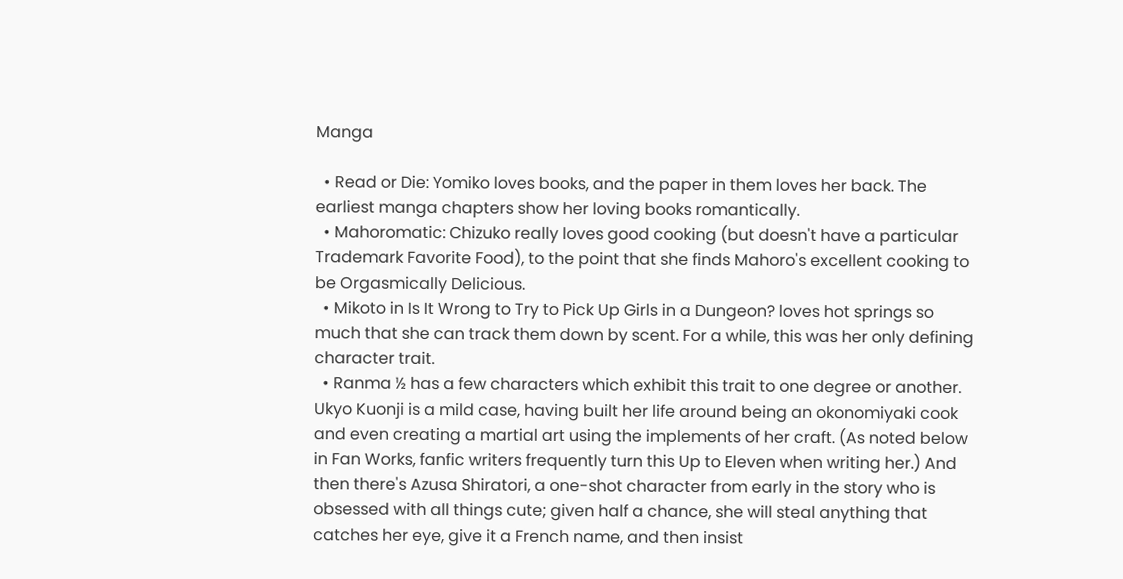Manga

  • Read or Die: Yomiko loves books, and the paper in them loves her back. The earliest manga chapters show her loving books romantically.
  • Mahoromatic: Chizuko really loves good cooking (but doesn't have a particular Trademark Favorite Food), to the point that she finds Mahoro's excellent cooking to be Orgasmically Delicious.
  • Mikoto in Is It Wrong to Try to Pick Up Girls in a Dungeon? loves hot springs so much that she can track them down by scent. For a while, this was her only defining character trait.
  • Ranma ½ has a few characters which exhibit this trait to one degree or another. Ukyo Kuonji is a mild case, having built her life around being an okonomiyaki cook and even creating a martial art using the implements of her craft. (As noted below in Fan Works, fanfic writers frequently turn this Up to Eleven when writing her.) And then there's Azusa Shiratori, a one-shot character from early in the story who is obsessed with all things cute; given half a chance, she will steal anything that catches her eye, give it a French name, and then insist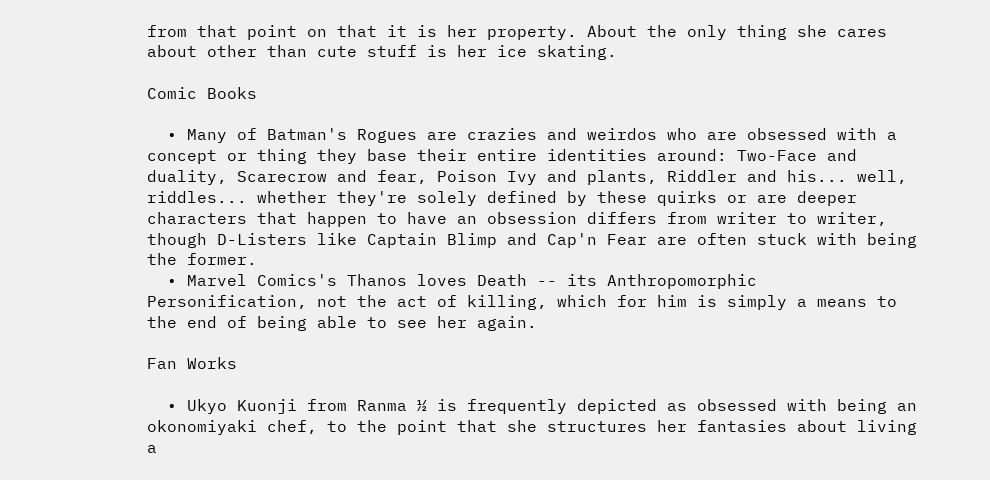from that point on that it is her property. About the only thing she cares about other than cute stuff is her ice skating.

Comic Books

  • Many of Batman's Rogues are crazies and weirdos who are obsessed with a concept or thing they base their entire identities around: Two-Face and duality, Scarecrow and fear, Poison Ivy and plants, Riddler and his... well, riddles... whether they're solely defined by these quirks or are deeper characters that happen to have an obsession differs from writer to writer, though D-Listers like Captain Blimp and Cap'n Fear are often stuck with being the former.
  • Marvel Comics's Thanos loves Death -- its Anthropomorphic Personification, not the act of killing, which for him is simply a means to the end of being able to see her again.

Fan Works

  • Ukyo Kuonji from Ranma ½ is frequently depicted as obsessed with being an okonomiyaki chef, to the point that she structures her fantasies about living a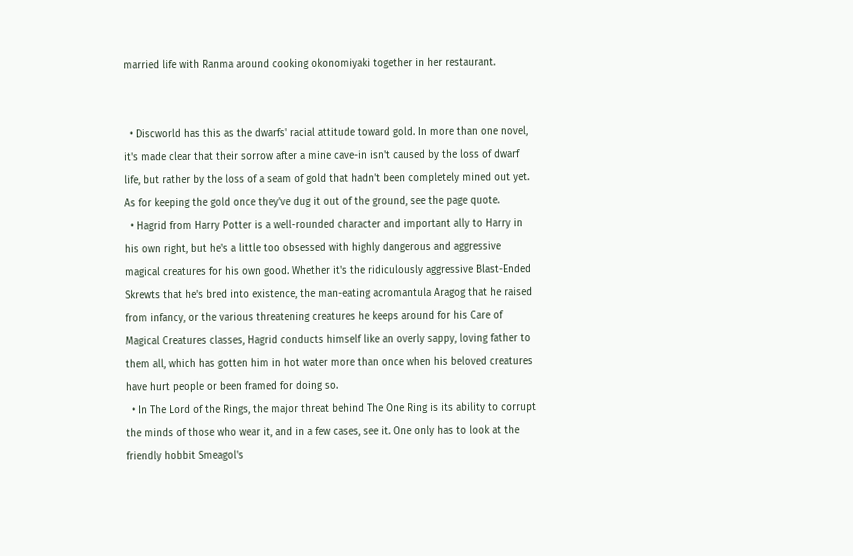married life with Ranma around cooking okonomiyaki together in her restaurant.


  • Discworld has this as the dwarfs' racial attitude toward gold. In more than one novel, it's made clear that their sorrow after a mine cave-in isn't caused by the loss of dwarf life, but rather by the loss of a seam of gold that hadn't been completely mined out yet. As for keeping the gold once they've dug it out of the ground, see the page quote.
  • Hagrid from Harry Potter is a well-rounded character and important ally to Harry in his own right, but he's a little too obsessed with highly dangerous and aggressive magical creatures for his own good. Whether it's the ridiculously aggressive Blast-Ended Skrewts that he's bred into existence, the man-eating acromantula Aragog that he raised from infancy, or the various threatening creatures he keeps around for his Care of Magical Creatures classes, Hagrid conducts himself like an overly sappy, loving father to them all, which has gotten him in hot water more than once when his beloved creatures have hurt people or been framed for doing so.
  • In The Lord of the Rings, the major threat behind The One Ring is its ability to corrupt the minds of those who wear it, and in a few cases, see it. One only has to look at the friendly hobbit Smeagol's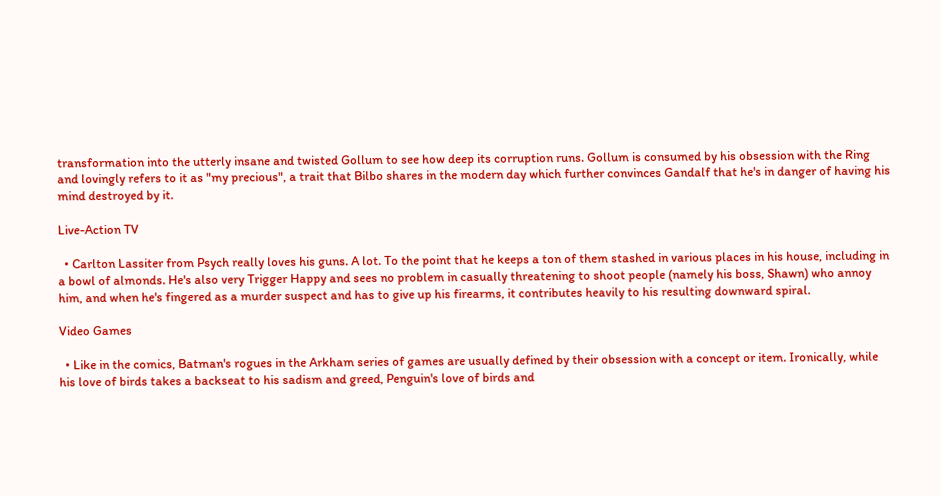transformation into the utterly insane and twisted Gollum to see how deep its corruption runs. Gollum is consumed by his obsession with the Ring and lovingly refers to it as "my precious", a trait that Bilbo shares in the modern day which further convinces Gandalf that he's in danger of having his mind destroyed by it.

Live-Action TV

  • Carlton Lassiter from Psych really loves his guns. A lot. To the point that he keeps a ton of them stashed in various places in his house, including in a bowl of almonds. He's also very Trigger Happy and sees no problem in casually threatening to shoot people (namely his boss, Shawn) who annoy him, and when he's fingered as a murder suspect and has to give up his firearms, it contributes heavily to his resulting downward spiral.

Video Games

  • Like in the comics, Batman's rogues in the Arkham series of games are usually defined by their obsession with a concept or item. Ironically, while his love of birds takes a backseat to his sadism and greed, Penguin's love of birds and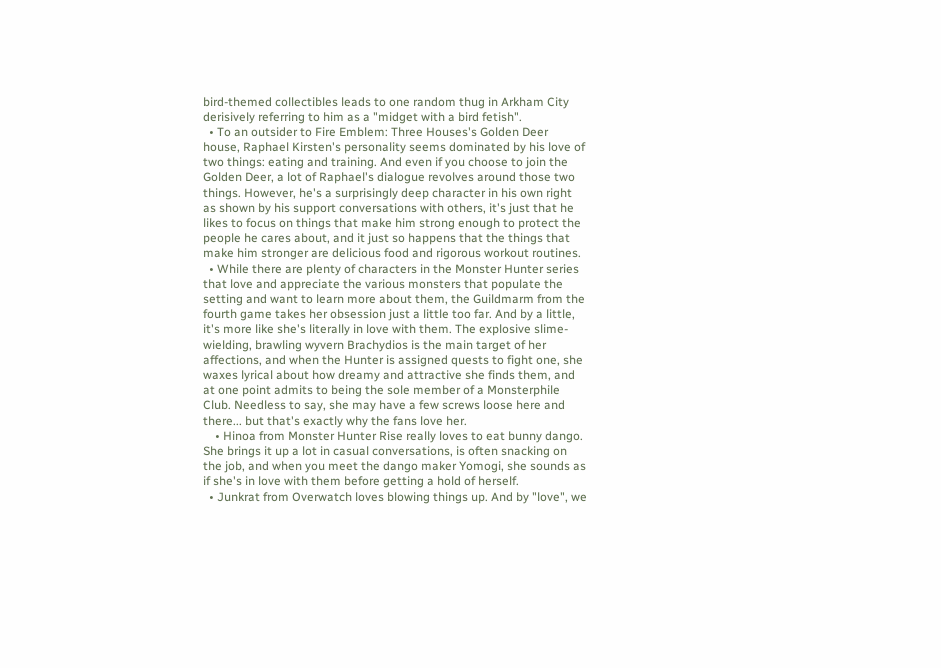bird-themed collectibles leads to one random thug in Arkham City derisively referring to him as a "midget with a bird fetish".
  • To an outsider to Fire Emblem: Three Houses's Golden Deer house, Raphael Kirsten's personality seems dominated by his love of two things: eating and training. And even if you choose to join the Golden Deer, a lot of Raphael's dialogue revolves around those two things. However, he's a surprisingly deep character in his own right as shown by his support conversations with others, it's just that he likes to focus on things that make him strong enough to protect the people he cares about, and it just so happens that the things that make him stronger are delicious food and rigorous workout routines.
  • While there are plenty of characters in the Monster Hunter series that love and appreciate the various monsters that populate the setting and want to learn more about them, the Guildmarm from the fourth game takes her obsession just a little too far. And by a little, it's more like she's literally in love with them. The explosive slime-wielding, brawling wyvern Brachydios is the main target of her affections, and when the Hunter is assigned quests to fight one, she waxes lyrical about how dreamy and attractive she finds them, and at one point admits to being the sole member of a Monsterphile Club. Needless to say, she may have a few screws loose here and there... but that's exactly why the fans love her.
    • Hinoa from Monster Hunter Rise really loves to eat bunny dango. She brings it up a lot in casual conversations, is often snacking on the job, and when you meet the dango maker Yomogi, she sounds as if she's in love with them before getting a hold of herself.
  • Junkrat from Overwatch loves blowing things up. And by "love", we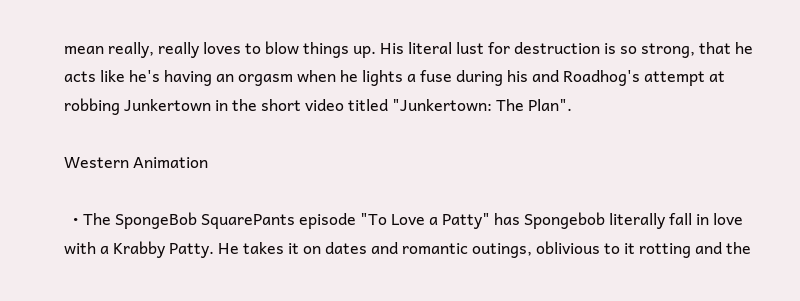mean really, really loves to blow things up. His literal lust for destruction is so strong, that he acts like he's having an orgasm when he lights a fuse during his and Roadhog's attempt at robbing Junkertown in the short video titled "Junkertown: The Plan".

Western Animation

  • The SpongeBob SquarePants episode "To Love a Patty" has Spongebob literally fall in love with a Krabby Patty. He takes it on dates and romantic outings, oblivious to it rotting and the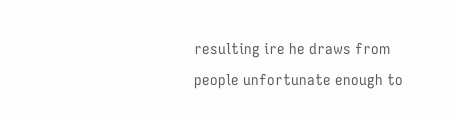resulting ire he draws from people unfortunate enough to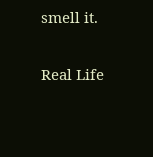smell it.

Real Life